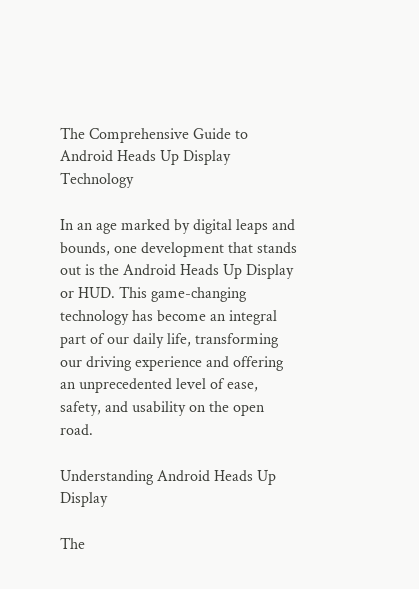The Comprehensive Guide to Android Heads Up Display Technology

In an age marked by digital leaps and bounds, one development that stands out is the Android Heads Up Display or HUD. This game-changing technology has become an integral part of our daily life, transforming our driving experience and offering an unprecedented level of ease, safety, and usability on the open road.

Understanding Android Heads Up Display

The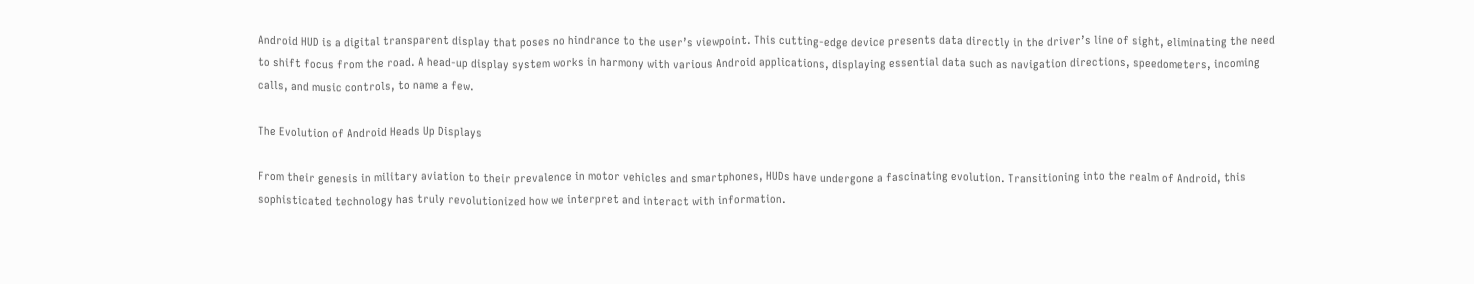Android HUD is a digital transparent display that poses no hindrance to the user’s viewpoint. This cutting-edge device presents data directly in the driver’s line of sight, eliminating the need to shift focus from the road. A head-up display system works in harmony with various Android applications, displaying essential data such as navigation directions, speedometers, incoming calls, and music controls, to name a few.

The Evolution of Android Heads Up Displays

From their genesis in military aviation to their prevalence in motor vehicles and smartphones, HUDs have undergone a fascinating evolution. Transitioning into the realm of Android, this sophisticated technology has truly revolutionized how we interpret and interact with information.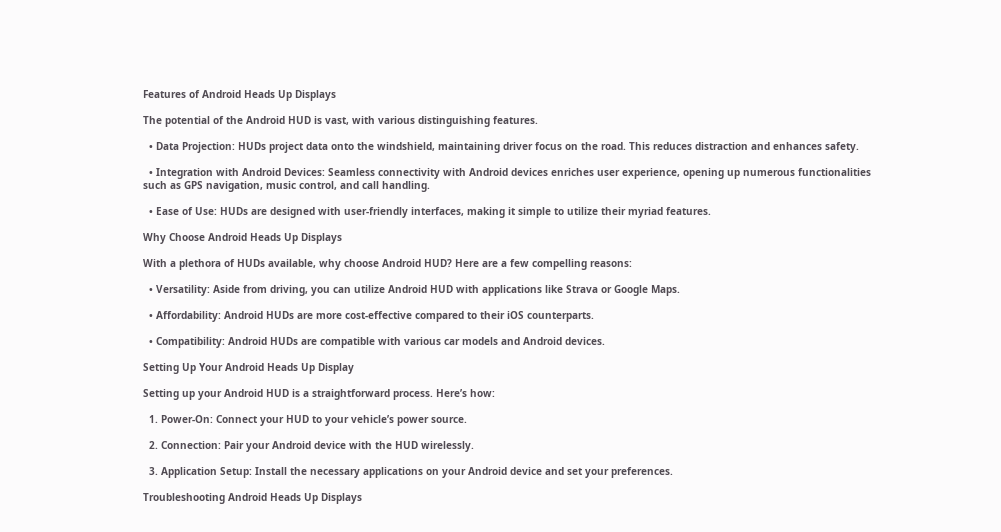Features of Android Heads Up Displays

The potential of the Android HUD is vast, with various distinguishing features.

  • Data Projection: HUDs project data onto the windshield, maintaining driver focus on the road. This reduces distraction and enhances safety.

  • Integration with Android Devices: Seamless connectivity with Android devices enriches user experience, opening up numerous functionalities such as GPS navigation, music control, and call handling.

  • Ease of Use: HUDs are designed with user-friendly interfaces, making it simple to utilize their myriad features.

Why Choose Android Heads Up Displays

With a plethora of HUDs available, why choose Android HUD? Here are a few compelling reasons:

  • Versatility: Aside from driving, you can utilize Android HUD with applications like Strava or Google Maps.

  • Affordability: Android HUDs are more cost-effective compared to their iOS counterparts.

  • Compatibility: Android HUDs are compatible with various car models and Android devices.

Setting Up Your Android Heads Up Display

Setting up your Android HUD is a straightforward process. Here’s how:

  1. Power-On: Connect your HUD to your vehicle’s power source.

  2. Connection: Pair your Android device with the HUD wirelessly.

  3. Application Setup: Install the necessary applications on your Android device and set your preferences.

Troubleshooting Android Heads Up Displays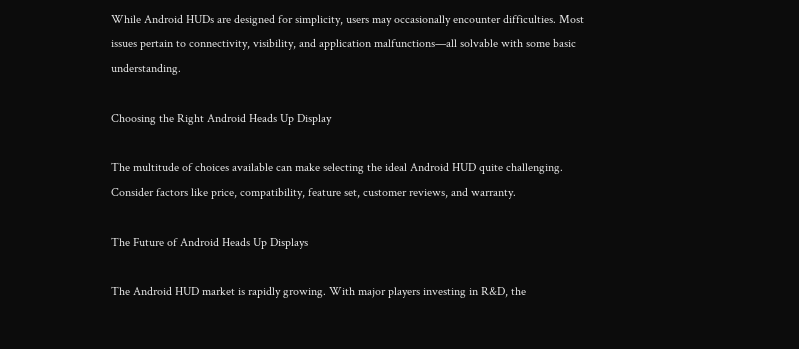While Android HUDs are designed for simplicity, users may occasionally encounter difficulties. Most issues pertain to connectivity, visibility, and application malfunctions—all solvable with some basic understanding.

Choosing the Right Android Heads Up Display

The multitude of choices available can make selecting the ideal Android HUD quite challenging. Consider factors like price, compatibility, feature set, customer reviews, and warranty.

The Future of Android Heads Up Displays

The Android HUD market is rapidly growing. With major players investing in R&D, the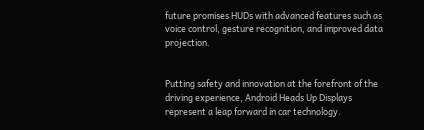future promises HUDs with advanced features such as voice control, gesture recognition, and improved data projection.


Putting safety and innovation at the forefront of the driving experience, Android Heads Up Displays represent a leap forward in car technology.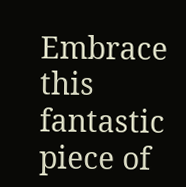Embrace this fantastic piece of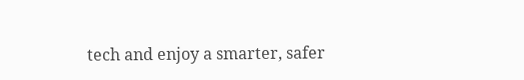tech and enjoy a smarter, safer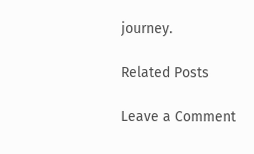journey.

Related Posts

Leave a Comment